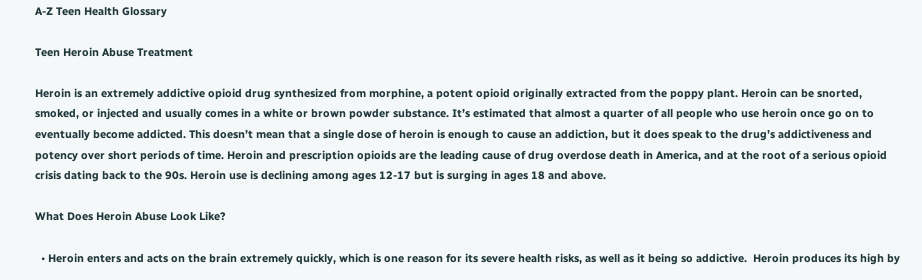A-Z Teen Health Glossary

Teen Heroin Abuse Treatment

Heroin is an extremely addictive opioid drug synthesized from morphine, a potent opioid originally extracted from the poppy plant. Heroin can be snorted, smoked, or injected and usually comes in a white or brown powder substance. It’s estimated that almost a quarter of all people who use heroin once go on to eventually become addicted. This doesn’t mean that a single dose of heroin is enough to cause an addiction, but it does speak to the drug’s addictiveness and potency over short periods of time. Heroin and prescription opioids are the leading cause of drug overdose death in America, and at the root of a serious opioid crisis dating back to the 90s. Heroin use is declining among ages 12-17 but is surging in ages 18 and above.

What Does Heroin Abuse Look Like?

  • Heroin enters and acts on the brain extremely quickly, which is one reason for its severe health risks, as well as it being so addictive.  Heroin produces its high by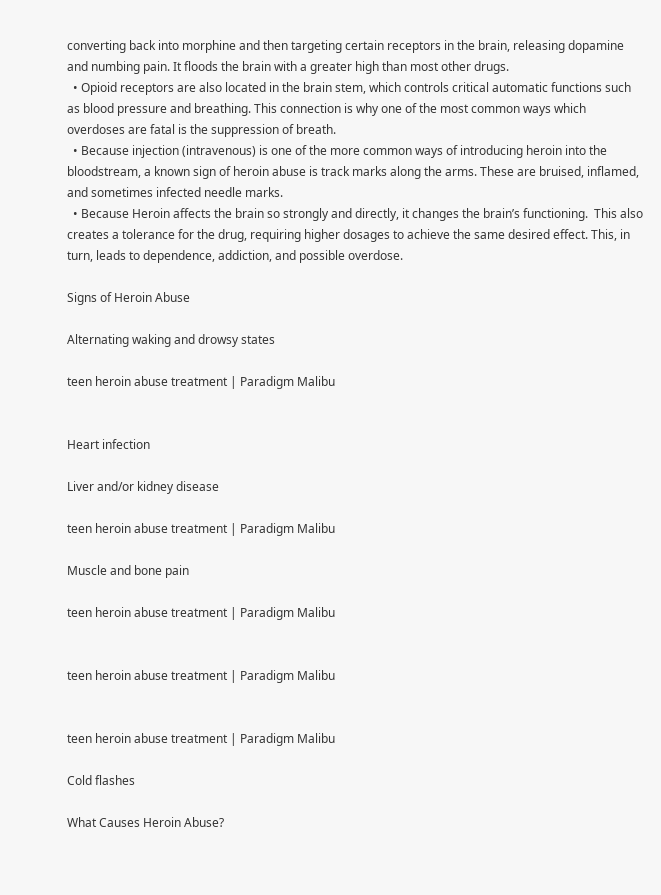converting back into morphine and then targeting certain receptors in the brain, releasing dopamine and numbing pain. It floods the brain with a greater high than most other drugs.
  • Opioid receptors are also located in the brain stem, which controls critical automatic functions such as blood pressure and breathing. This connection is why one of the most common ways which overdoses are fatal is the suppression of breath.
  • Because injection (intravenous) is one of the more common ways of introducing heroin into the bloodstream, a known sign of heroin abuse is track marks along the arms. These are bruised, inflamed, and sometimes infected needle marks.
  • Because Heroin affects the brain so strongly and directly, it changes the brain’s functioning.  This also creates a tolerance for the drug, requiring higher dosages to achieve the same desired effect. This, in turn, leads to dependence, addiction, and possible overdose.

Signs of Heroin Abuse

Alternating waking and drowsy states

teen heroin abuse treatment | Paradigm Malibu


Heart infection

Liver and/or kidney disease

teen heroin abuse treatment | Paradigm Malibu

Muscle and bone pain

teen heroin abuse treatment | Paradigm Malibu


teen heroin abuse treatment | Paradigm Malibu


teen heroin abuse treatment | Paradigm Malibu

Cold flashes

What Causes Heroin Abuse?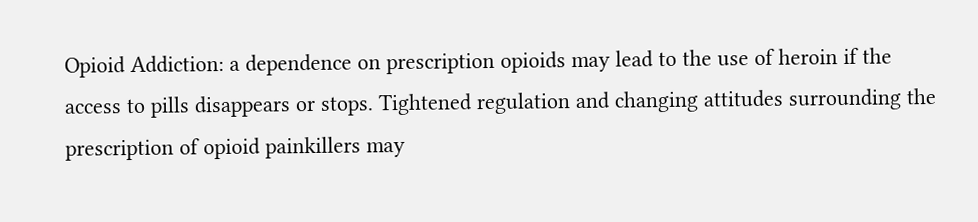Opioid Addiction: a dependence on prescription opioids may lead to the use of heroin if the access to pills disappears or stops. Tightened regulation and changing attitudes surrounding the prescription of opioid painkillers may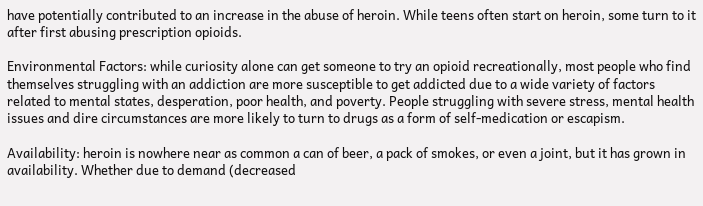have potentially contributed to an increase in the abuse of heroin. While teens often start on heroin, some turn to it after first abusing prescription opioids.

Environmental Factors: while curiosity alone can get someone to try an opioid recreationally, most people who find themselves struggling with an addiction are more susceptible to get addicted due to a wide variety of factors related to mental states, desperation, poor health, and poverty. People struggling with severe stress, mental health issues and dire circumstances are more likely to turn to drugs as a form of self-medication or escapism.

Availability: heroin is nowhere near as common a can of beer, a pack of smokes, or even a joint, but it has grown in availability. Whether due to demand (decreased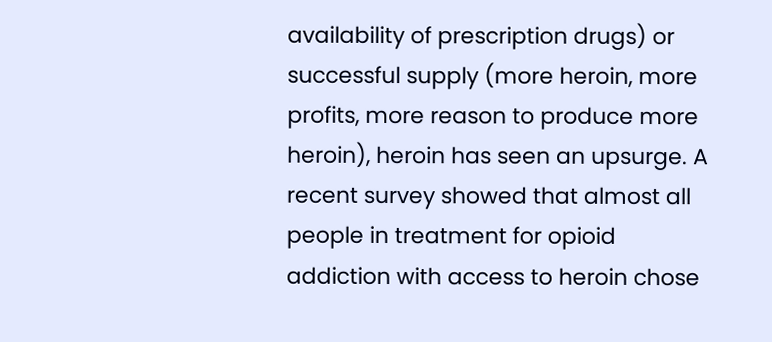availability of prescription drugs) or successful supply (more heroin, more profits, more reason to produce more heroin), heroin has seen an upsurge. A recent survey showed that almost all people in treatment for opioid addiction with access to heroin chose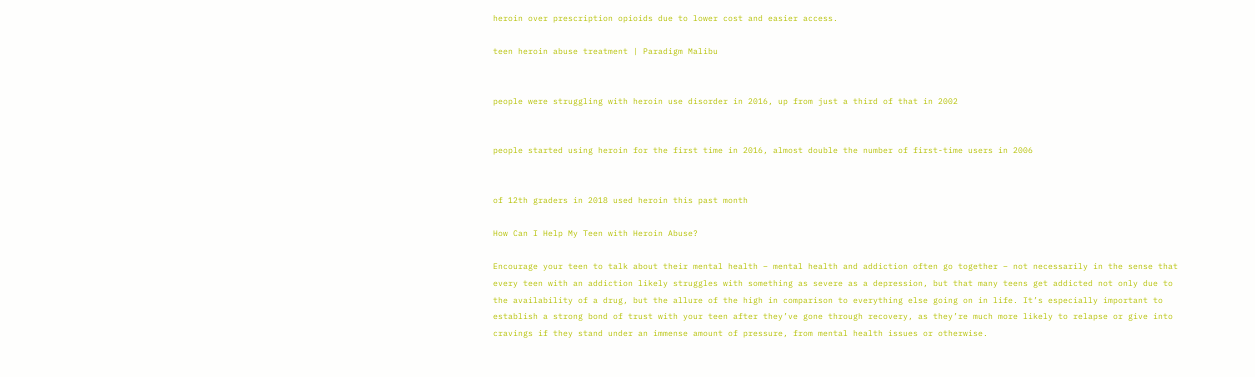heroin over prescription opioids due to lower cost and easier access.

teen heroin abuse treatment | Paradigm Malibu


people were struggling with heroin use disorder in 2016, up from just a third of that in 2002


people started using heroin for the first time in 2016, almost double the number of first-time users in 2006


of 12th graders in 2018 used heroin this past month

How Can I Help My Teen with Heroin Abuse?

Encourage your teen to talk about their mental health – mental health and addiction often go together – not necessarily in the sense that every teen with an addiction likely struggles with something as severe as a depression, but that many teens get addicted not only due to the availability of a drug, but the allure of the high in comparison to everything else going on in life. It’s especially important to establish a strong bond of trust with your teen after they’ve gone through recovery, as they’re much more likely to relapse or give into cravings if they stand under an immense amount of pressure, from mental health issues or otherwise.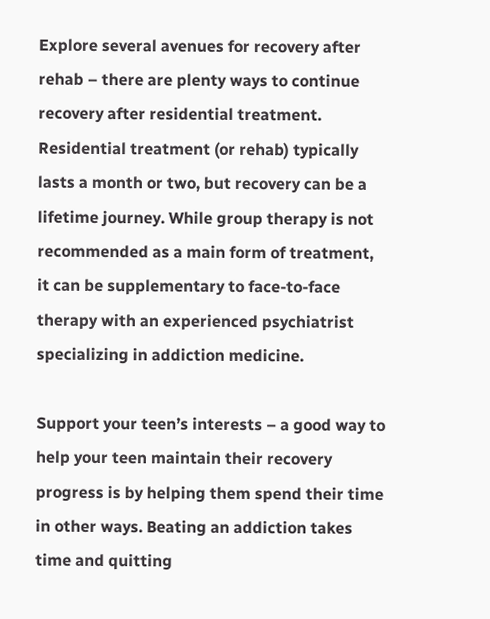Explore several avenues for recovery after rehab – there are plenty ways to continue recovery after residential treatment. Residential treatment (or rehab) typically lasts a month or two, but recovery can be a lifetime journey. While group therapy is not recommended as a main form of treatment, it can be supplementary to face-to-face therapy with an experienced psychiatrist specializing in addiction medicine.

Support your teen’s interests – a good way to help your teen maintain their recovery progress is by helping them spend their time in other ways. Beating an addiction takes time and quitting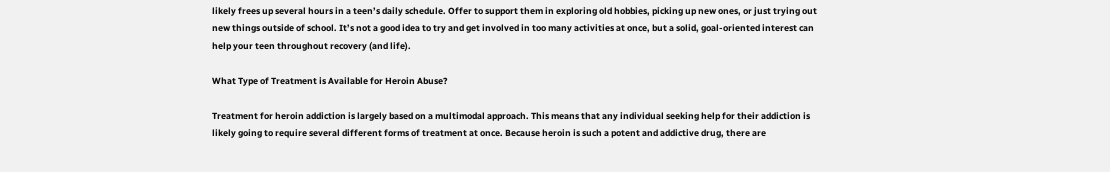likely frees up several hours in a teen’s daily schedule. Offer to support them in exploring old hobbies, picking up new ones, or just trying out new things outside of school. It’s not a good idea to try and get involved in too many activities at once, but a solid, goal-oriented interest can help your teen throughout recovery (and life).

What Type of Treatment is Available for Heroin Abuse?

Treatment for heroin addiction is largely based on a multimodal approach. This means that any individual seeking help for their addiction is likely going to require several different forms of treatment at once. Because heroin is such a potent and addictive drug, there are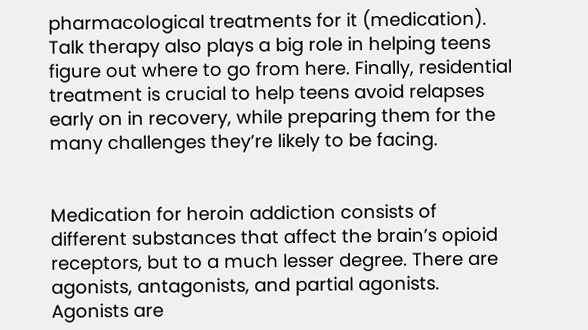pharmacological treatments for it (medication). Talk therapy also plays a big role in helping teens figure out where to go from here. Finally, residential treatment is crucial to help teens avoid relapses early on in recovery, while preparing them for the many challenges they’re likely to be facing.


Medication for heroin addiction consists of different substances that affect the brain’s opioid receptors, but to a much lesser degree. There are agonists, antagonists, and partial agonists. Agonists are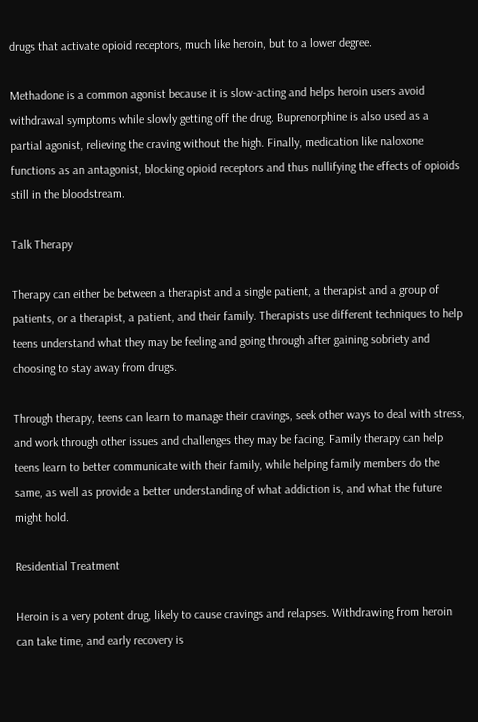drugs that activate opioid receptors, much like heroin, but to a lower degree.

Methadone is a common agonist because it is slow-acting and helps heroin users avoid withdrawal symptoms while slowly getting off the drug. Buprenorphine is also used as a partial agonist, relieving the craving without the high. Finally, medication like naloxone functions as an antagonist, blocking opioid receptors and thus nullifying the effects of opioids still in the bloodstream.

Talk Therapy

Therapy can either be between a therapist and a single patient, a therapist and a group of patients, or a therapist, a patient, and their family. Therapists use different techniques to help teens understand what they may be feeling and going through after gaining sobriety and choosing to stay away from drugs.

Through therapy, teens can learn to manage their cravings, seek other ways to deal with stress, and work through other issues and challenges they may be facing. Family therapy can help teens learn to better communicate with their family, while helping family members do the same, as well as provide a better understanding of what addiction is, and what the future might hold.

Residential Treatment

Heroin is a very potent drug, likely to cause cravings and relapses. Withdrawing from heroin can take time, and early recovery is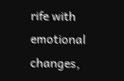rife with emotional changes,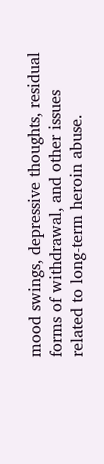mood swings, depressive thoughts, residual forms of withdrawal, and other issues related to long-term heroin abuse.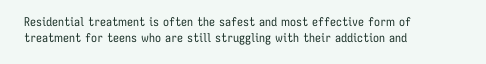Residential treatment is often the safest and most effective form of treatment for teens who are still struggling with their addiction and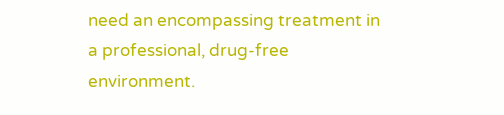need an encompassing treatment in a professional, drug-free environment.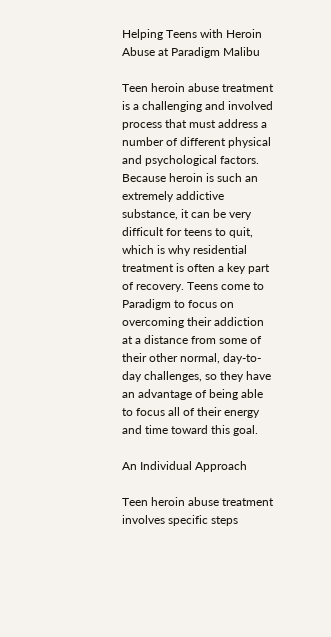Helping Teens with Heroin Abuse at Paradigm Malibu

Teen heroin abuse treatment is a challenging and involved process that must address a number of different physical and psychological factors. Because heroin is such an extremely addictive substance, it can be very difficult for teens to quit, which is why residential treatment is often a key part of recovery. Teens come to Paradigm to focus on overcoming their addiction at a distance from some of their other normal, day-to-day challenges, so they have an advantage of being able to focus all of their energy and time toward this goal.

An Individual Approach

Teen heroin abuse treatment involves specific steps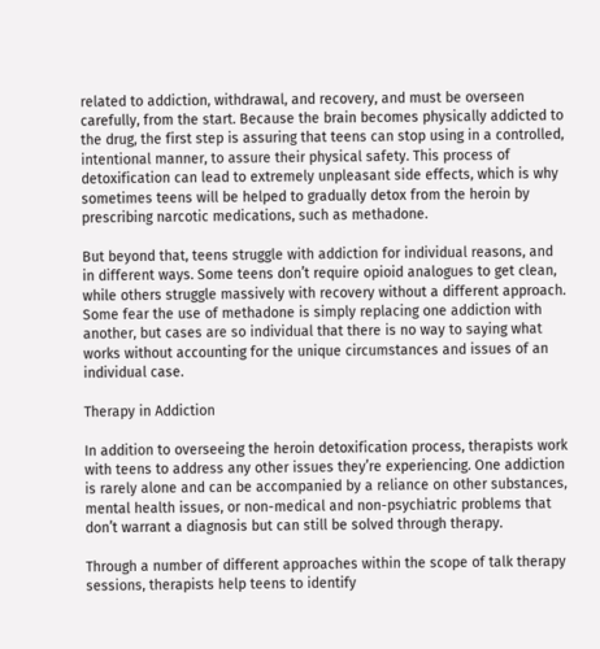related to addiction, withdrawal, and recovery, and must be overseen carefully, from the start. Because the brain becomes physically addicted to the drug, the first step is assuring that teens can stop using in a controlled, intentional manner, to assure their physical safety. This process of detoxification can lead to extremely unpleasant side effects, which is why sometimes teens will be helped to gradually detox from the heroin by prescribing narcotic medications, such as methadone.

But beyond that, teens struggle with addiction for individual reasons, and in different ways. Some teens don’t require opioid analogues to get clean, while others struggle massively with recovery without a different approach. Some fear the use of methadone is simply replacing one addiction with another, but cases are so individual that there is no way to saying what works without accounting for the unique circumstances and issues of an individual case.

Therapy in Addiction

In addition to overseeing the heroin detoxification process, therapists work with teens to address any other issues they’re experiencing. One addiction is rarely alone and can be accompanied by a reliance on other substances, mental health issues, or non-medical and non-psychiatric problems that don’t warrant a diagnosis but can still be solved through therapy.

Through a number of different approaches within the scope of talk therapy sessions, therapists help teens to identify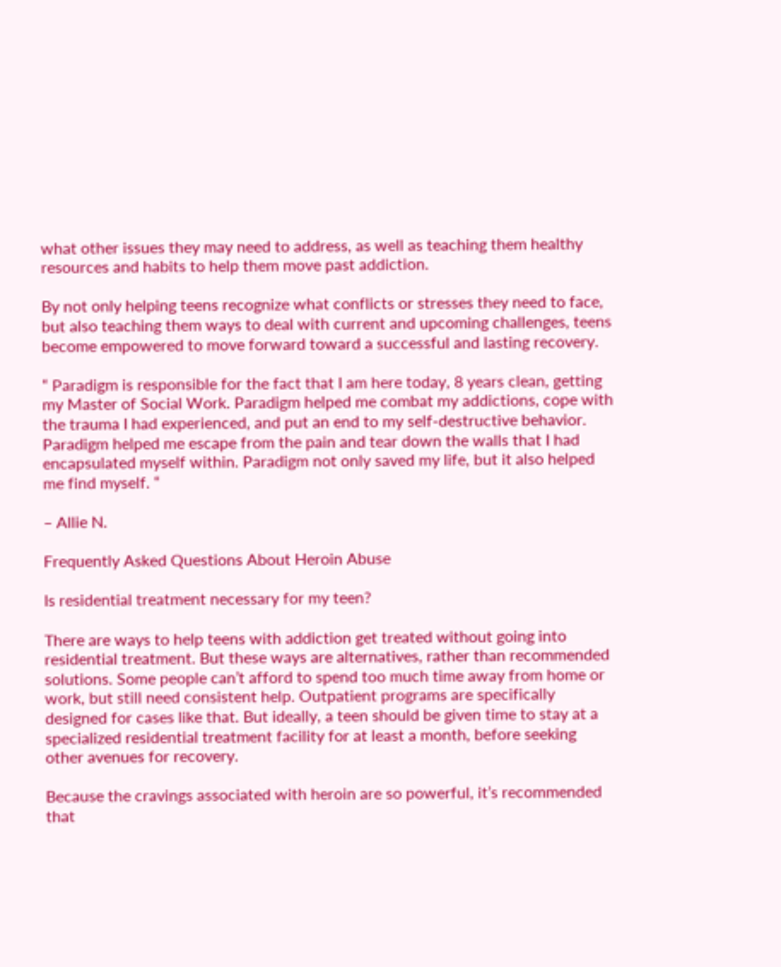what other issues they may need to address, as well as teaching them healthy resources and habits to help them move past addiction.

By not only helping teens recognize what conflicts or stresses they need to face, but also teaching them ways to deal with current and upcoming challenges, teens become empowered to move forward toward a successful and lasting recovery.

“ Paradigm is responsible for the fact that I am here today, 8 years clean, getting my Master of Social Work. Paradigm helped me combat my addictions, cope with the trauma I had experienced, and put an end to my self-destructive behavior. Paradigm helped me escape from the pain and tear down the walls that I had encapsulated myself within. Paradigm not only saved my life, but it also helped me find myself. “

– Allie N.

Frequently Asked Questions About Heroin Abuse

Is residential treatment necessary for my teen?

There are ways to help teens with addiction get treated without going into residential treatment. But these ways are alternatives, rather than recommended solutions. Some people can’t afford to spend too much time away from home or work, but still need consistent help. Outpatient programs are specifically designed for cases like that. But ideally, a teen should be given time to stay at a specialized residential treatment facility for at least a month, before seeking other avenues for recovery.

Because the cravings associated with heroin are so powerful, it’s recommended that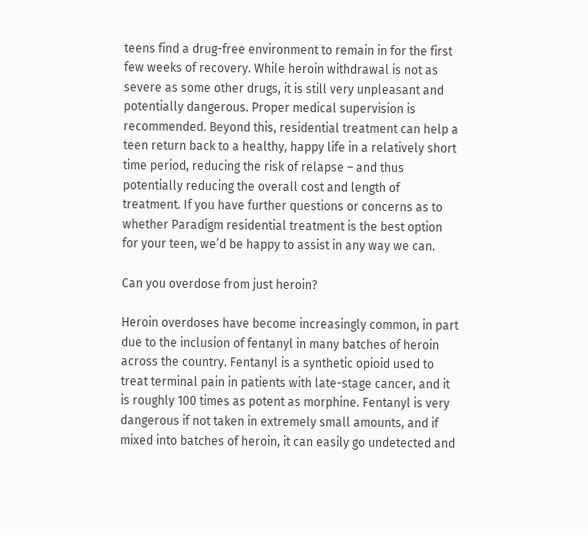teens find a drug-free environment to remain in for the first few weeks of recovery. While heroin withdrawal is not as severe as some other drugs, it is still very unpleasant and potentially dangerous. Proper medical supervision is recommended. Beyond this, residential treatment can help a teen return back to a healthy, happy life in a relatively short time period, reducing the risk of relapse – and thus potentially reducing the overall cost and length of treatment. If you have further questions or concerns as to whether Paradigm residential treatment is the best option for your teen, we’d be happy to assist in any way we can.

Can you overdose from just heroin?

Heroin overdoses have become increasingly common, in part due to the inclusion of fentanyl in many batches of heroin across the country. Fentanyl is a synthetic opioid used to treat terminal pain in patients with late-stage cancer, and it is roughly 100 times as potent as morphine. Fentanyl is very dangerous if not taken in extremely small amounts, and if mixed into batches of heroin, it can easily go undetected and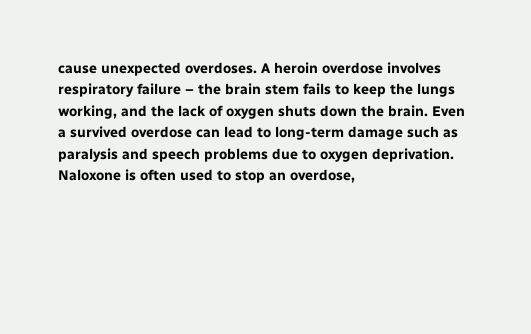cause unexpected overdoses. A heroin overdose involves respiratory failure – the brain stem fails to keep the lungs working, and the lack of oxygen shuts down the brain. Even a survived overdose can lead to long-term damage such as paralysis and speech problems due to oxygen deprivation. Naloxone is often used to stop an overdose,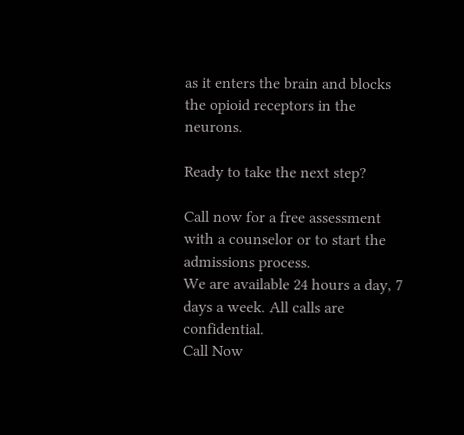as it enters the brain and blocks the opioid receptors in the neurons.

Ready to take the next step?

Call now for a free assessment with a counselor or to start the admissions process.
We are available 24 hours a day, 7 days a week. All calls are confidential.
Call Now